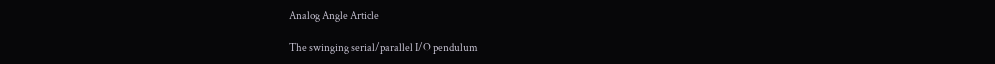Analog Angle Article

The swinging serial/parallel I/O pendulum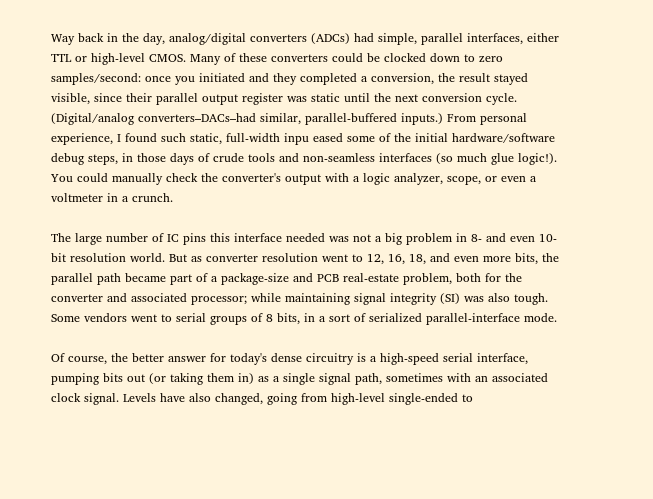Way back in the day, analog/digital converters (ADCs) had simple, parallel interfaces, either TTL or high-level CMOS. Many of these converters could be clocked down to zero samples/second: once you initiated and they completed a conversion, the result stayed visible, since their parallel output register was static until the next conversion cycle. (Digital/analog converters–DACs–had similar, parallel-buffered inputs.) From personal experience, I found such static, full-width inpu eased some of the initial hardware/software debug steps, in those days of crude tools and non-seamless interfaces (so much glue logic!). You could manually check the converter's output with a logic analyzer, scope, or even a voltmeter in a crunch.

The large number of IC pins this interface needed was not a big problem in 8- and even 10-bit resolution world. But as converter resolution went to 12, 16, 18, and even more bits, the parallel path became part of a package-size and PCB real-estate problem, both for the converter and associated processor; while maintaining signal integrity (SI) was also tough. Some vendors went to serial groups of 8 bits, in a sort of serialized parallel-interface mode.

Of course, the better answer for today's dense circuitry is a high-speed serial interface, pumping bits out (or taking them in) as a single signal path, sometimes with an associated clock signal. Levels have also changed, going from high-level single-ended to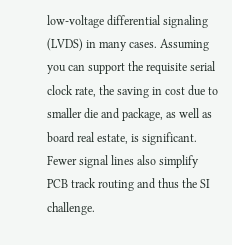low-voltage differential signaling (LVDS) in many cases. Assuming you can support the requisite serial clock rate, the saving in cost due to smaller die and package, as well as board real estate, is significant. Fewer signal lines also simplify PCB track routing and thus the SI challenge.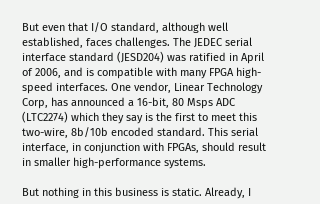But even that I/O standard, although well established, faces challenges. The JEDEC serial interface standard (JESD204) was ratified in April of 2006, and is compatible with many FPGA high-speed interfaces. One vendor, Linear Technology Corp, has announced a 16-bit, 80 Msps ADC (LTC2274) which they say is the first to meet this two-wire, 8b/10b encoded standard. This serial interface, in conjunction with FPGAs, should result in smaller high-performance systems.

But nothing in this business is static. Already, I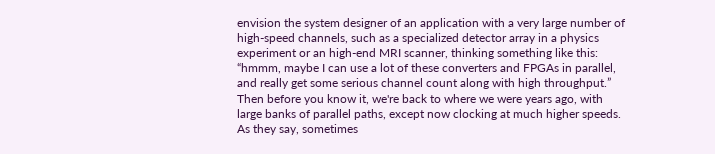envision the system designer of an application with a very large number of high-speed channels, such as a specialized detector array in a physics experiment or an high-end MRI scanner, thinking something like this: “hmmm, maybe I can use a lot of these converters and FPGAs in parallel, and really get some serious channel count along with high throughput.” Then before you know it, we're back to where we were years ago, with large banks of parallel paths, except now clocking at much higher speeds. As they say, sometimes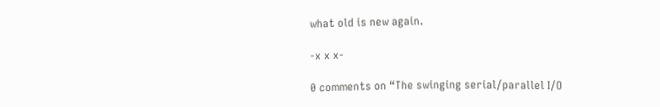what old is new again.

-x x x-

0 comments on “The swinging serial/parallel I/O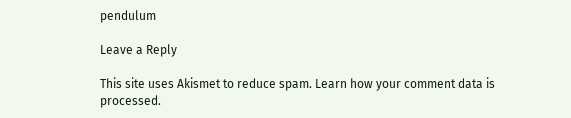pendulum

Leave a Reply

This site uses Akismet to reduce spam. Learn how your comment data is processed.